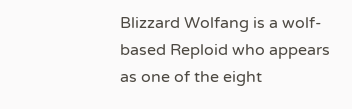Blizzard Wolfang is a wolf-based Reploid who appears as one of the eight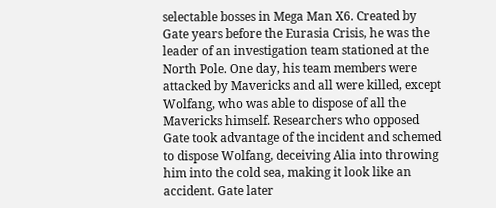selectable bosses in Mega Man X6. Created by Gate years before the Eurasia Crisis, he was the leader of an investigation team stationed at the North Pole. One day, his team members were attacked by Mavericks and all were killed, except Wolfang, who was able to dispose of all the Mavericks himself. Researchers who opposed Gate took advantage of the incident and schemed to dispose Wolfang, deceiving Alia into throwing him into the cold sea, making it look like an accident. Gate later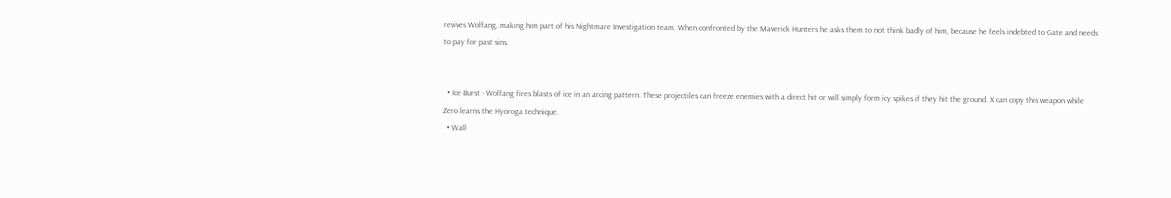revives Wolfang, making him part of his Nightmare Investigation team. When confronted by the Maverick Hunters he asks them to not think badly of him, because he feels indebted to Gate and needs to pay for past sins.


  • Ice Burst - Wolfang fires blasts of ice in an arcing pattern. These projectiles can freeze enemies with a direct hit or will simply form icy spikes if they hit the ground. X can copy this weapon while Zero learns the Hyoroga technique.
  • Wall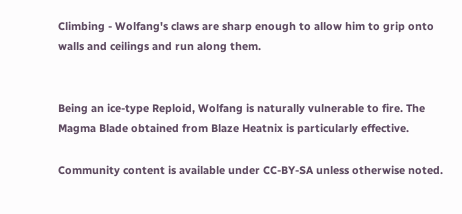Climbing - Wolfang's claws are sharp enough to allow him to grip onto walls and ceilings and run along them.


Being an ice-type Reploid, Wolfang is naturally vulnerable to fire. The Magma Blade obtained from Blaze Heatnix is particularly effective.

Community content is available under CC-BY-SA unless otherwise noted.